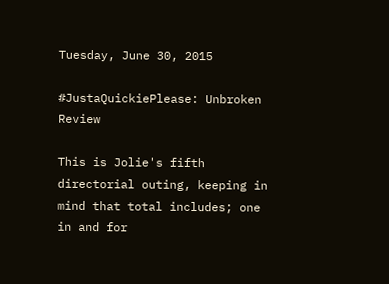Tuesday, June 30, 2015

#JustaQuickiePlease: Unbroken Review

This is Jolie's fifth directorial outing, keeping in mind that total includes; one in and for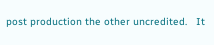post production the other uncredited.   It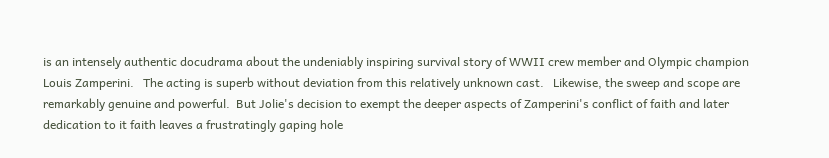is an intensely authentic docudrama about the undeniably inspiring survival story of WWII crew member and Olympic champion Louis Zamperini.   The acting is superb without deviation from this relatively unknown cast.   Likewise, the sweep and scope are remarkably genuine and powerful.  But Jolie's decision to exempt the deeper aspects of Zamperini's conflict of faith and later dedication to it faith leaves a frustratingly gaping hole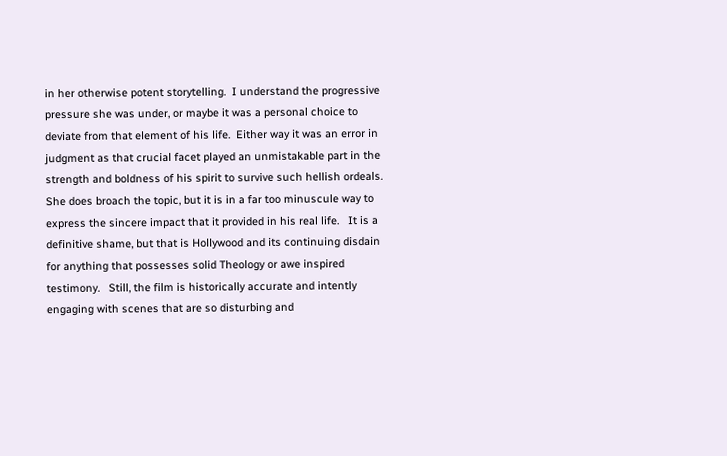in her otherwise potent storytelling.  I understand the progressive pressure she was under, or maybe it was a personal choice to deviate from that element of his life.  Either way it was an error in judgment as that crucial facet played an unmistakable part in the strength and boldness of his spirit to survive such hellish ordeals.   She does broach the topic, but it is in a far too minuscule way to express the sincere impact that it provided in his real life.   It is a definitive shame, but that is Hollywood and its continuing disdain for anything that possesses solid Theology or awe inspired testimony.   Still, the film is historically accurate and intently engaging with scenes that are so disturbing and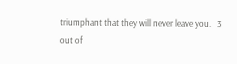triumphant that they will never leave you.   3 out of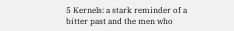5 Kernels: a stark reminder of a bitter past and the men who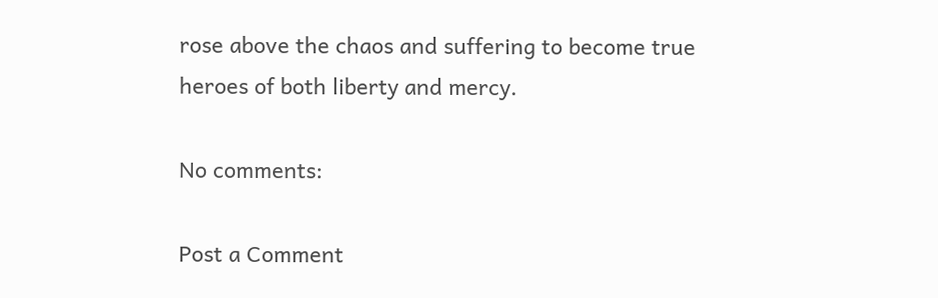rose above the chaos and suffering to become true heroes of both liberty and mercy.

No comments:

Post a Comment